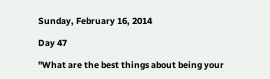Sunday, February 16, 2014

Day 47

"What are the best things about being your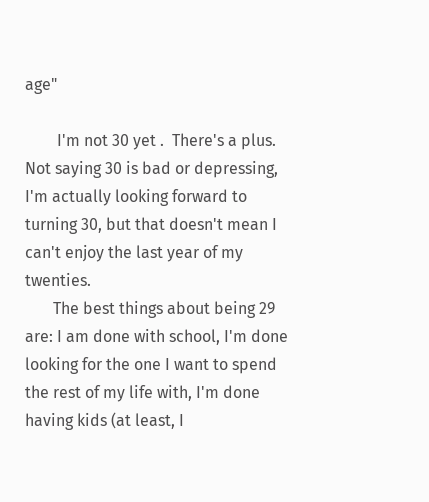age"

        I'm not 30 yet .  There's a plus.  Not saying 30 is bad or depressing, I'm actually looking forward to turning 30, but that doesn't mean I can't enjoy the last year of my twenties.
       The best things about being 29 are: I am done with school, I'm done looking for the one I want to spend the rest of my life with, I'm done having kids (at least, I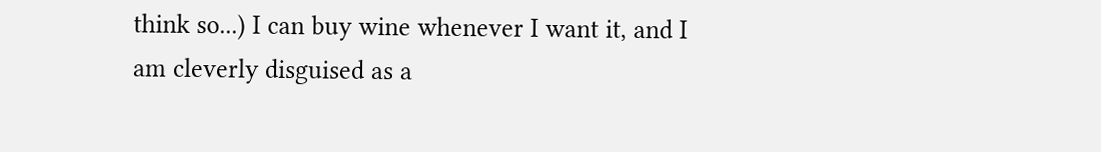think so...) I can buy wine whenever I want it, and I am cleverly disguised as a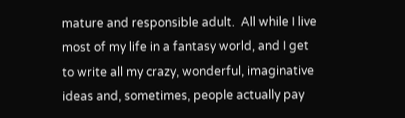mature and responsible adult.  All while I live most of my life in a fantasy world, and I get to write all my crazy, wonderful, imaginative ideas and, sometimes, people actually pay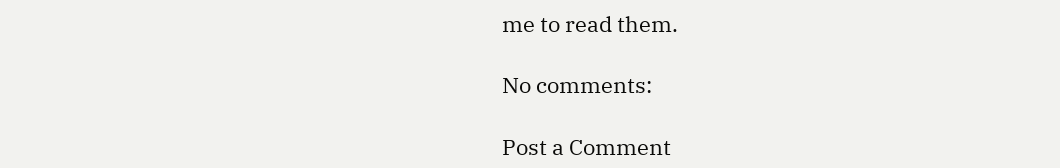me to read them.

No comments:

Post a Comment